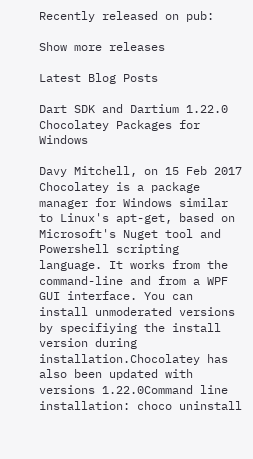Recently released on pub:

Show more releases

Latest Blog Posts

Dart SDK and Dartium 1.22.0 Chocolatey Packages for Windows

Davy Mitchell, on 15 Feb 2017
Chocolatey is a package manager for Windows similar to Linux's apt-get, based on Microsoft's Nuget tool and Powershell scripting language. It works from the command-line and from a WPF GUI interface. You can install unmoderated versions by specifiying the install version during installation.Chocolatey has also been updated with versions 1.22.0Command line installation: choco uninstall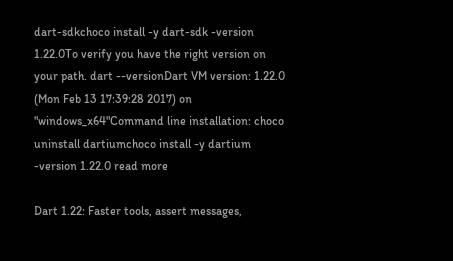dart-sdkchoco install -y dart-sdk -version 1.22.0To verify you have the right version on your path. dart --versionDart VM version: 1.22.0 (Mon Feb 13 17:39:28 2017) on "windows_x64"Command line installation: choco uninstall dartiumchoco install -y dartium -version 1.22.0 read more

Dart 1.22: Faster tools, assert messages,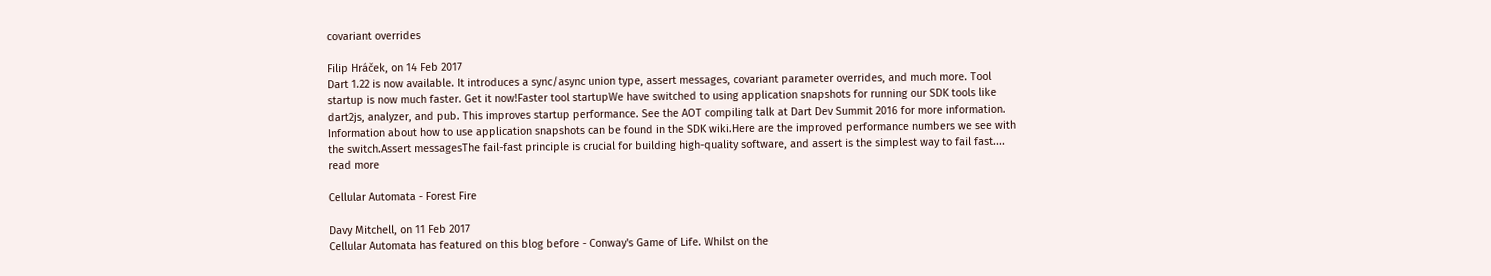covariant overrides

Filip Hráček, on 14 Feb 2017
Dart 1.22 is now available. It introduces a sync/async union type, assert messages, covariant parameter overrides, and much more. Tool startup is now much faster. Get it now!Faster tool startupWe have switched to using application snapshots for running our SDK tools like dart2js, analyzer, and pub. This improves startup performance. See the AOT compiling talk at Dart Dev Summit 2016 for more information. Information about how to use application snapshots can be found in the SDK wiki.Here are the improved performance numbers we see with the switch.Assert messagesThe fail-fast principle is crucial for building high-quality software, and assert is the simplest way to fail fast.... read more

Cellular Automata - Forest Fire

Davy Mitchell, on 11 Feb 2017
Cellular Automata has featured on this blog before - Conway's Game of Life. Whilst on the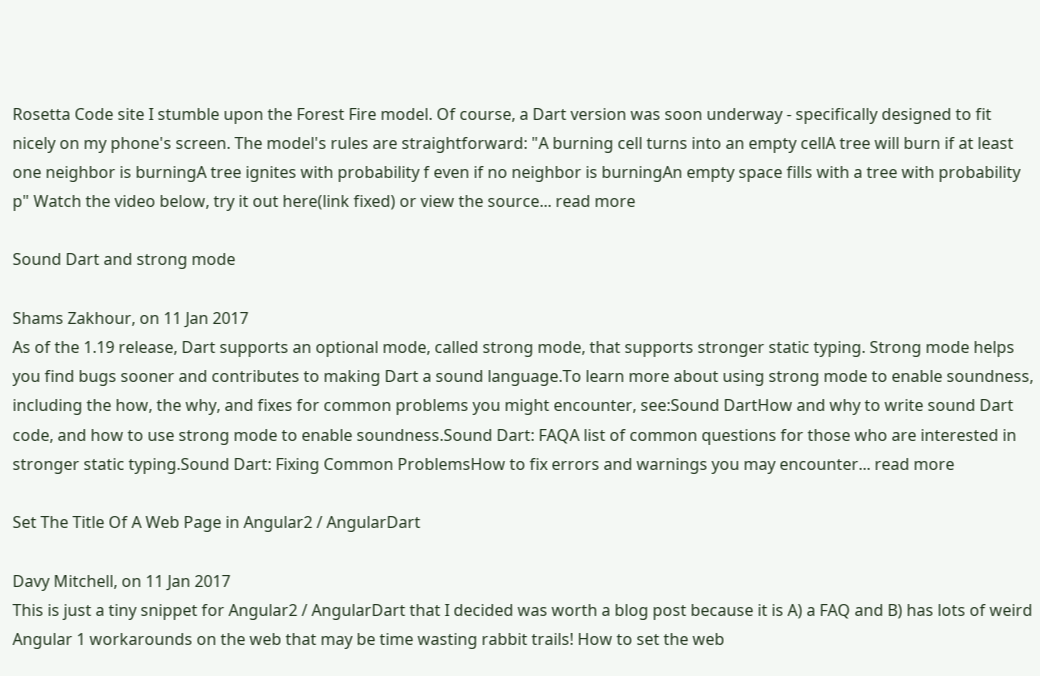Rosetta Code site I stumble upon the Forest Fire model. Of course, a Dart version was soon underway - specifically designed to fit nicely on my phone's screen. The model's rules are straightforward: "A burning cell turns into an empty cellA tree will burn if at least one neighbor is burningA tree ignites with probability f even if no neighbor is burningAn empty space fills with a tree with probability p" Watch the video below, try it out here(link fixed) or view the source... read more

Sound Dart and strong mode

Shams Zakhour, on 11 Jan 2017
As of the 1.19 release, Dart supports an optional mode, called strong mode, that supports stronger static typing. Strong mode helps you find bugs sooner and contributes to making Dart a sound language.To learn more about using strong mode to enable soundness, including the how, the why, and fixes for common problems you might encounter, see:Sound DartHow and why to write sound Dart code, and how to use strong mode to enable soundness.Sound Dart: FAQA list of common questions for those who are interested in stronger static typing.Sound Dart: Fixing Common ProblemsHow to fix errors and warnings you may encounter... read more

Set The Title Of A Web Page in Angular2 / AngularDart

Davy Mitchell, on 11 Jan 2017
This is just a tiny snippet for Angular2 / AngularDart that I decided was worth a blog post because it is A) a FAQ and B) has lots of weird Angular 1 workarounds on the web that may be time wasting rabbit trails! How to set the web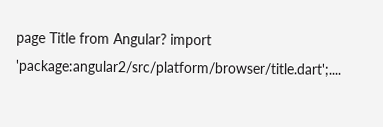page Title from Angular? import 'package:angular2/src/platform/browser/title.dart';....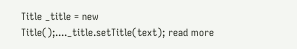Title _title = new Title();...._title.setTitle(text); read more